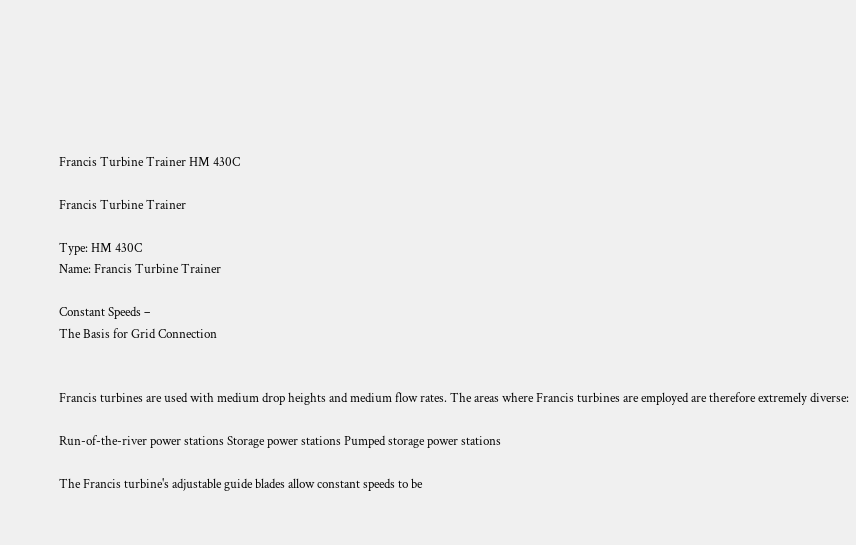Francis Turbine Trainer HM 430C

Francis Turbine Trainer

Type: HM 430C
Name: Francis Turbine Trainer

Constant Speeds –
The Basis for Grid Connection


Francis turbines are used with medium drop heights and medium flow rates. The areas where Francis turbines are employed are therefore extremely diverse:

Run-of-the-river power stations Storage power stations Pumped storage power stations

The Francis turbine's adjustable guide blades allow constant speeds to be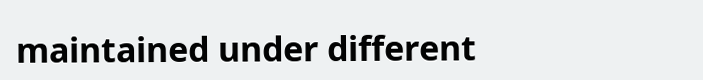maintained under different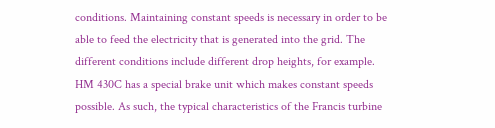conditions. Maintaining constant speeds is necessary in order to be able to feed the electricity that is generated into the grid. The different conditions include different drop heights, for example.
HM 430C has a special brake unit which makes constant speeds possible. As such, the typical characteristics of the Francis turbine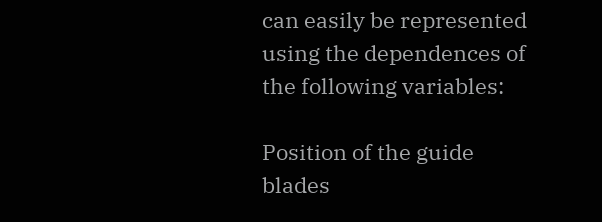can easily be represented using the dependences of the following variables:

Position of the guide blades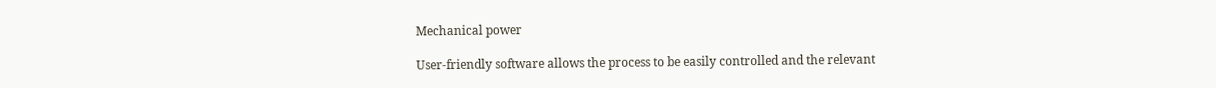Mechanical power

User-friendly software allows the process to be easily controlled and the relevant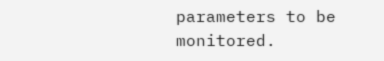parameters to be monitored.